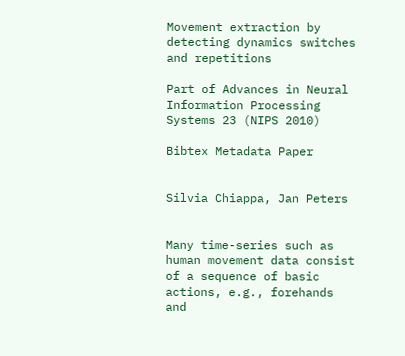Movement extraction by detecting dynamics switches and repetitions

Part of Advances in Neural Information Processing Systems 23 (NIPS 2010)

Bibtex Metadata Paper


Silvia Chiappa, Jan Peters


Many time-series such as human movement data consist of a sequence of basic actions, e.g., forehands and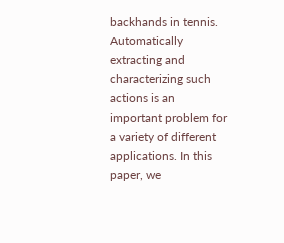backhands in tennis. Automatically extracting and characterizing such actions is an important problem for a variety of different applications. In this paper, we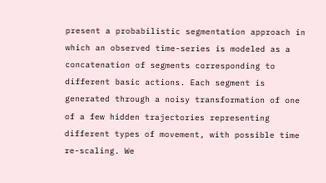present a probabilistic segmentation approach in which an observed time-series is modeled as a concatenation of segments corresponding to different basic actions. Each segment is generated through a noisy transformation of one of a few hidden trajectories representing different types of movement, with possible time re-scaling. We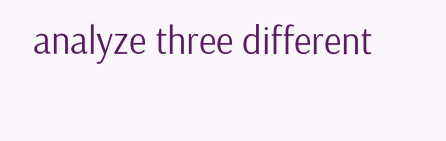analyze three different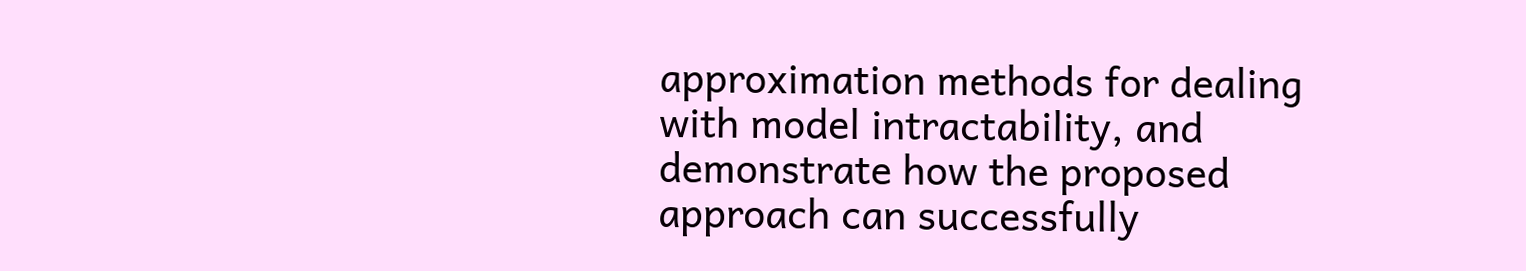approximation methods for dealing with model intractability, and demonstrate how the proposed approach can successfully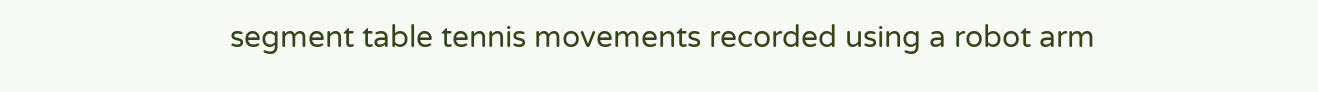segment table tennis movements recorded using a robot arm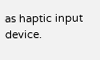as haptic input device.